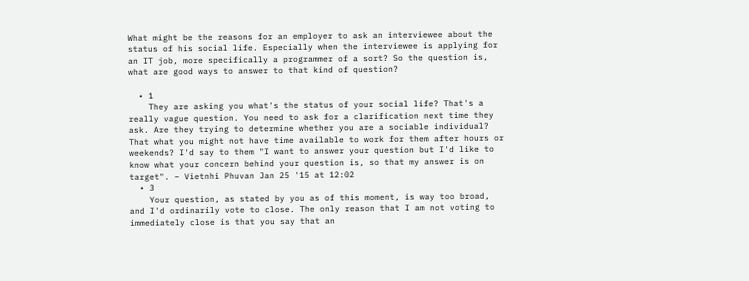What might be the reasons for an employer to ask an interviewee about the status of his social life. Especially when the interviewee is applying for an IT job, more specifically a programmer of a sort? So the question is, what are good ways to answer to that kind of question?

  • 1
    They are asking you what's the status of your social life? That's a really vague question. You need to ask for a clarification next time they ask. Are they trying to determine whether you are a sociable individual? That what you might not have time available to work for them after hours or weekends? I'd say to them "I want to answer your question but I'd like to know what your concern behind your question is, so that my answer is on target". – Vietnhi Phuvan Jan 25 '15 at 12:02
  • 3
    Your question, as stated by you as of this moment, is way too broad, and I'd ordinarily vote to close. The only reason that I am not voting to immediately close is that you say that an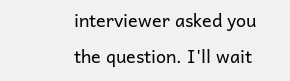interviewer asked you the question. I'll wait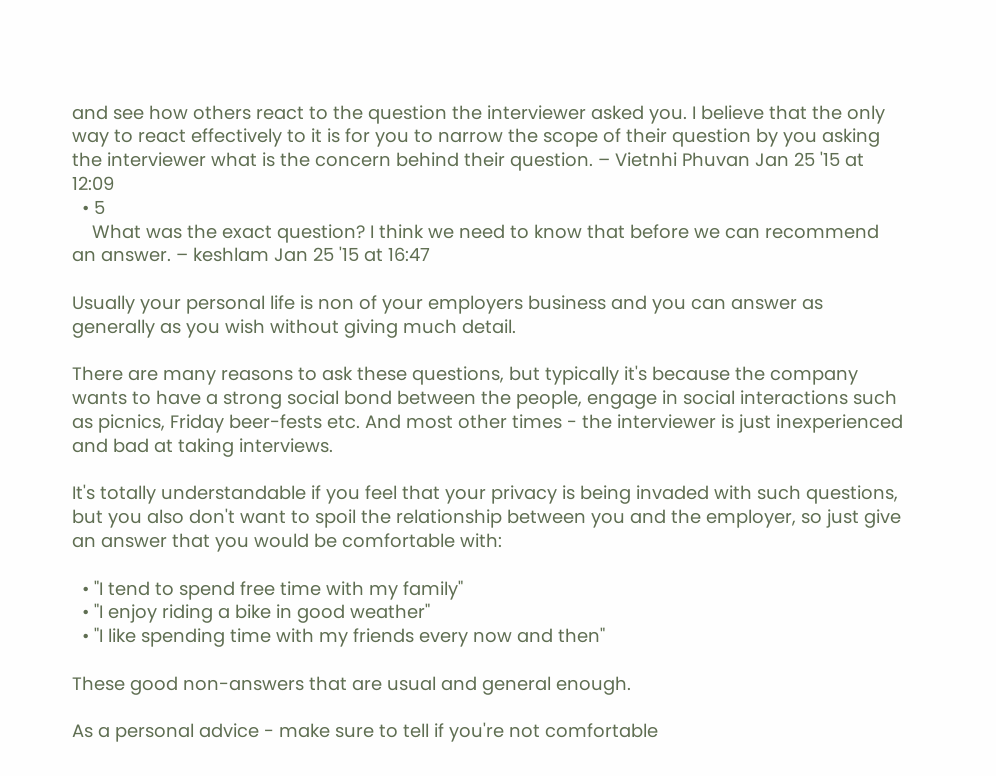and see how others react to the question the interviewer asked you. I believe that the only way to react effectively to it is for you to narrow the scope of their question by you asking the interviewer what is the concern behind their question. – Vietnhi Phuvan Jan 25 '15 at 12:09
  • 5
    What was the exact question? I think we need to know that before we can recommend an answer. – keshlam Jan 25 '15 at 16:47

Usually your personal life is non of your employers business and you can answer as generally as you wish without giving much detail.

There are many reasons to ask these questions, but typically it's because the company wants to have a strong social bond between the people, engage in social interactions such as picnics, Friday beer-fests etc. And most other times - the interviewer is just inexperienced and bad at taking interviews.

It's totally understandable if you feel that your privacy is being invaded with such questions, but you also don't want to spoil the relationship between you and the employer, so just give an answer that you would be comfortable with:

  • "I tend to spend free time with my family"
  • "I enjoy riding a bike in good weather"
  • "I like spending time with my friends every now and then"

These good non-answers that are usual and general enough.

As a personal advice - make sure to tell if you're not comfortable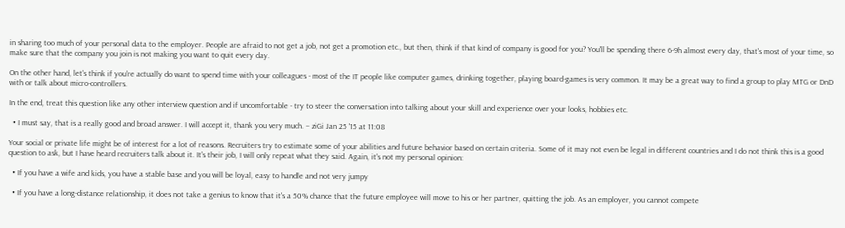in sharing too much of your personal data to the employer. People are afraid to not get a job, not get a promotion etc., but then, think if that kind of company is good for you? You'll be spending there 6-9h almost every day, that's most of your time, so make sure that the company you join is not making you want to quit every day.

On the other hand, let's think if you're actually do want to spend time with your colleagues - most of the IT people like computer games, drinking together, playing board-games is very common. It may be a great way to find a group to play MTG or DnD with or talk about micro-controllers.

In the end, treat this question like any other interview question and if uncomfortable - try to steer the conversation into talking about your skill and experience over your looks, hobbies etc.

  • I must say, that is a really good and broad answer. I will accept it, thank you very much. – ziGi Jan 25 '15 at 11:08

Your social or private life might be of interest for a lot of reasons. Recruiters try to estimate some of your abilities and future behavior based on certain criteria. Some of it may not even be legal in different countries and I do not think this is a good question to ask, but I have heard recruiters talk about it. It's their job, I will only repeat what they said. Again, it's not my personal opinion:

  • If you have a wife and kids, you have a stable base and you will be loyal, easy to handle and not very jumpy

  • If you have a long-distance relationship, it does not take a genius to know that it's a 50% chance that the future employee will move to his or her partner, quitting the job. As an employer, you cannot compete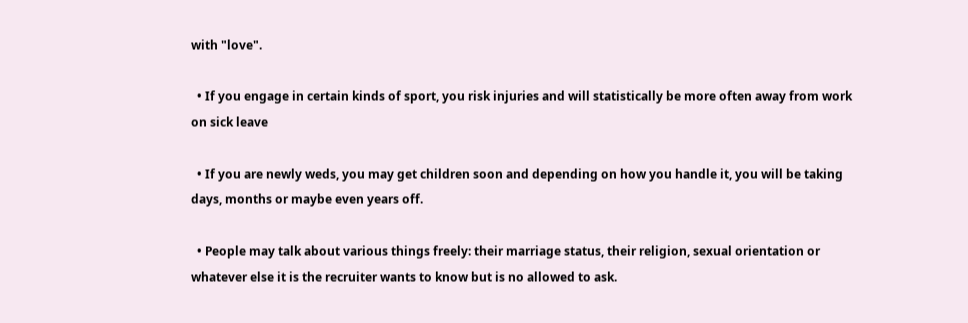with "love".

  • If you engage in certain kinds of sport, you risk injuries and will statistically be more often away from work on sick leave

  • If you are newly weds, you may get children soon and depending on how you handle it, you will be taking days, months or maybe even years off.

  • People may talk about various things freely: their marriage status, their religion, sexual orientation or whatever else it is the recruiter wants to know but is no allowed to ask.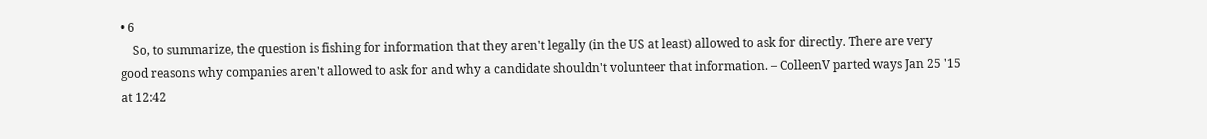• 6
    So, to summarize, the question is fishing for information that they aren't legally (in the US at least) allowed to ask for directly. There are very good reasons why companies aren't allowed to ask for and why a candidate shouldn't volunteer that information. – ColleenV parted ways Jan 25 '15 at 12:42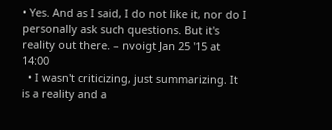• Yes. And as I said, I do not like it, nor do I personally ask such questions. But it's reality out there. – nvoigt Jan 25 '15 at 14:00
  • I wasn't criticizing, just summarizing. It is a reality and a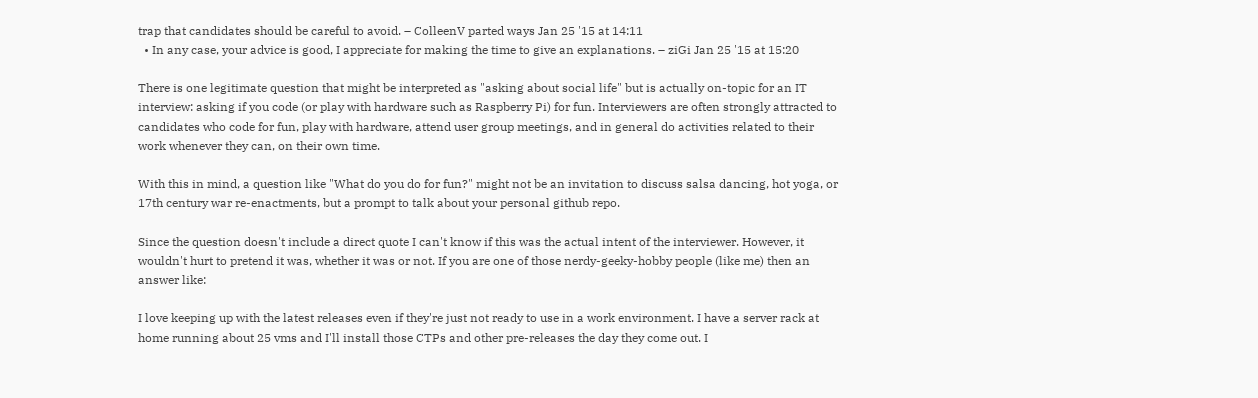trap that candidates should be careful to avoid. – ColleenV parted ways Jan 25 '15 at 14:11
  • In any case, your advice is good, I appreciate for making the time to give an explanations. – ziGi Jan 25 '15 at 15:20

There is one legitimate question that might be interpreted as "asking about social life" but is actually on-topic for an IT interview: asking if you code (or play with hardware such as Raspberry Pi) for fun. Interviewers are often strongly attracted to candidates who code for fun, play with hardware, attend user group meetings, and in general do activities related to their work whenever they can, on their own time.

With this in mind, a question like "What do you do for fun?" might not be an invitation to discuss salsa dancing, hot yoga, or 17th century war re-enactments, but a prompt to talk about your personal github repo.

Since the question doesn't include a direct quote I can't know if this was the actual intent of the interviewer. However, it wouldn't hurt to pretend it was, whether it was or not. If you are one of those nerdy-geeky-hobby people (like me) then an answer like:

I love keeping up with the latest releases even if they're just not ready to use in a work environment. I have a server rack at home running about 25 vms and I'll install those CTPs and other pre-releases the day they come out. I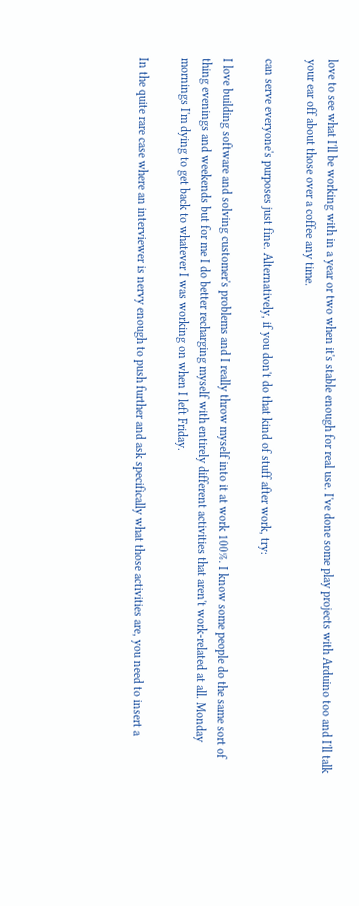love to see what I'll be working with in a year or two when it's stable enough for real use. I've done some play projects with Arduino too and I'll talk your ear off about those over a coffee any time.

can serve everyone's purposes just fine. Alternatively, if you don't do that kind of stuff after work, try:

I love building software and solving customer's problems and I really throw myself into it at work 100%. I know some people do the same sort of thing evenings and weekends but for me I do better recharging myself with entirely different activities that aren't work-related at all. Monday mornings I'm dying to get back to whatever I was working on when I left Friday.

In the quite rare case where an interviewer is nervy enough to push further and ask specifically what those activities are, you need to insert a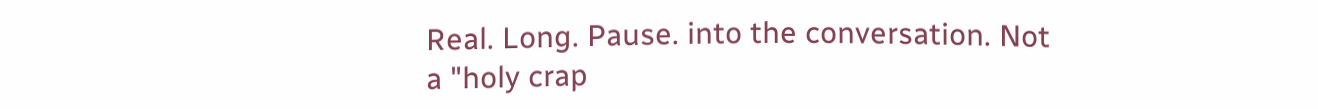Real. Long. Pause. into the conversation. Not a "holy crap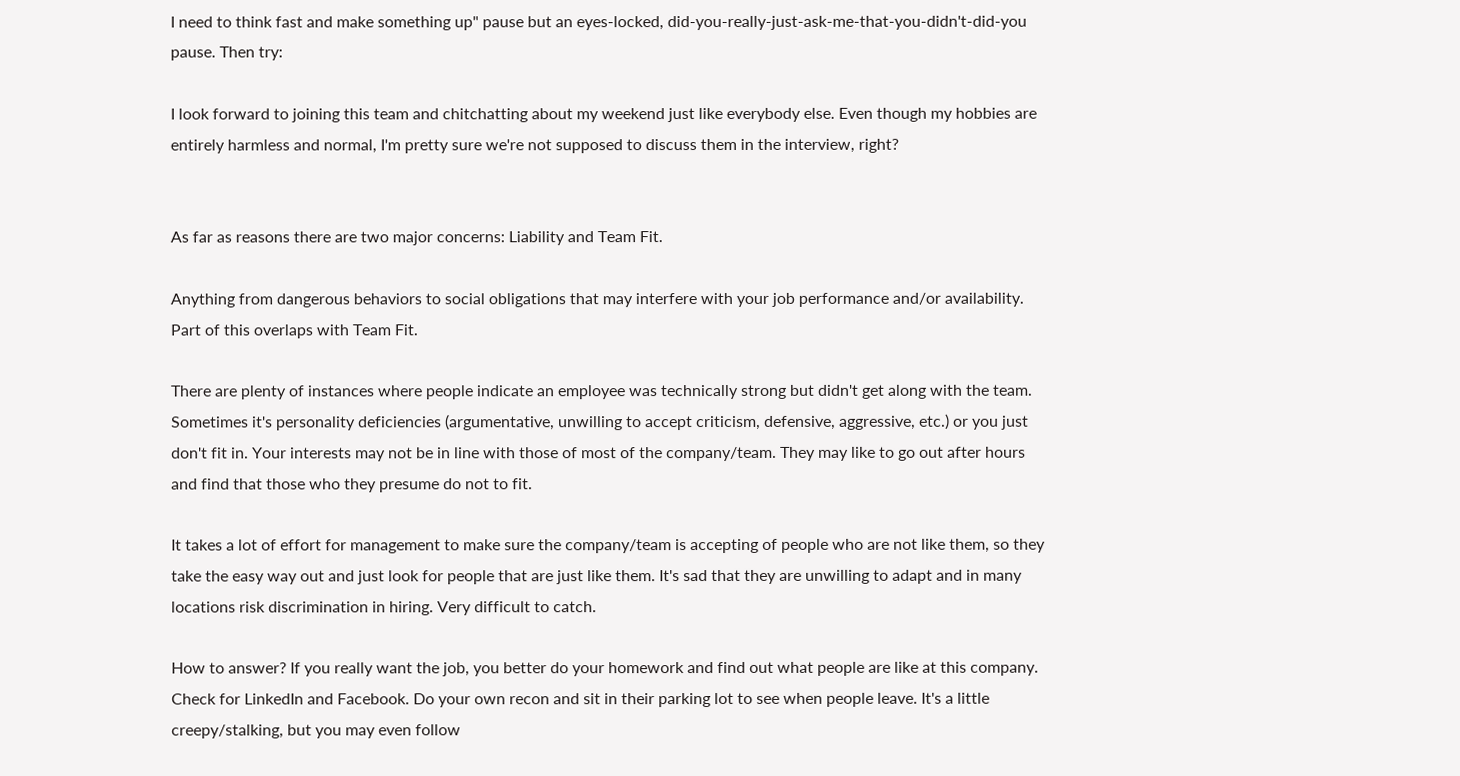I need to think fast and make something up" pause but an eyes-locked, did-you-really-just-ask-me-that-you-didn't-did-you pause. Then try:

I look forward to joining this team and chitchatting about my weekend just like everybody else. Even though my hobbies are entirely harmless and normal, I'm pretty sure we're not supposed to discuss them in the interview, right?


As far as reasons there are two major concerns: Liability and Team Fit.

Anything from dangerous behaviors to social obligations that may interfere with your job performance and/or availability. Part of this overlaps with Team Fit.

There are plenty of instances where people indicate an employee was technically strong but didn't get along with the team. Sometimes it's personality deficiencies (argumentative, unwilling to accept criticism, defensive, aggressive, etc.) or you just don't fit in. Your interests may not be in line with those of most of the company/team. They may like to go out after hours and find that those who they presume do not to fit.

It takes a lot of effort for management to make sure the company/team is accepting of people who are not like them, so they take the easy way out and just look for people that are just like them. It's sad that they are unwilling to adapt and in many locations risk discrimination in hiring. Very difficult to catch.

How to answer? If you really want the job, you better do your homework and find out what people are like at this company. Check for LinkedIn and Facebook. Do your own recon and sit in their parking lot to see when people leave. It's a little creepy/stalking, but you may even follow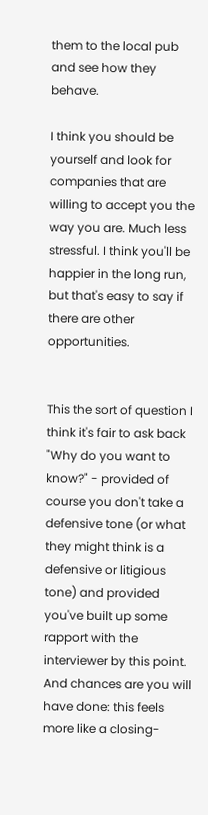them to the local pub and see how they behave.

I think you should be yourself and look for companies that are willing to accept you the way you are. Much less stressful. I think you'll be happier in the long run, but that's easy to say if there are other opportunities.


This the sort of question I think it's fair to ask back "Why do you want to know?" - provided of course you don't take a defensive tone (or what they might think is a defensive or litigious tone) and provided you've built up some rapport with the interviewer by this point. And chances are you will have done: this feels more like a closing-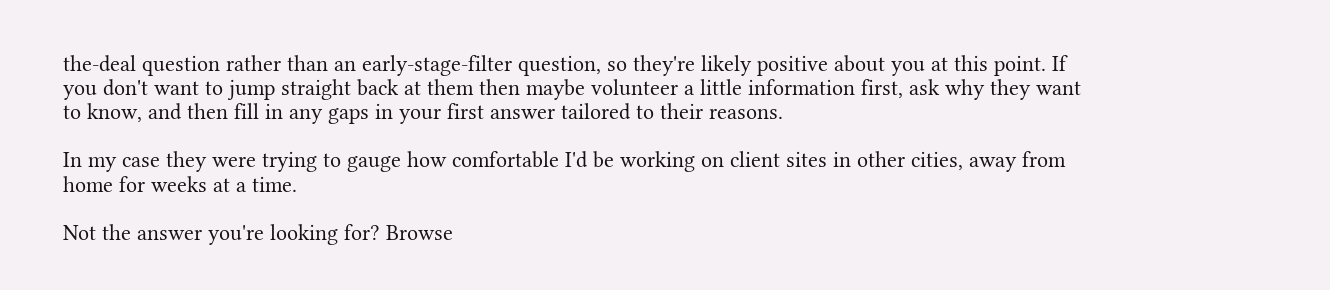the-deal question rather than an early-stage-filter question, so they're likely positive about you at this point. If you don't want to jump straight back at them then maybe volunteer a little information first, ask why they want to know, and then fill in any gaps in your first answer tailored to their reasons.

In my case they were trying to gauge how comfortable I'd be working on client sites in other cities, away from home for weeks at a time.

Not the answer you're looking for? Browse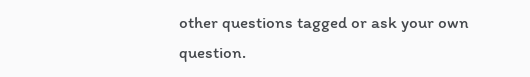other questions tagged or ask your own question.